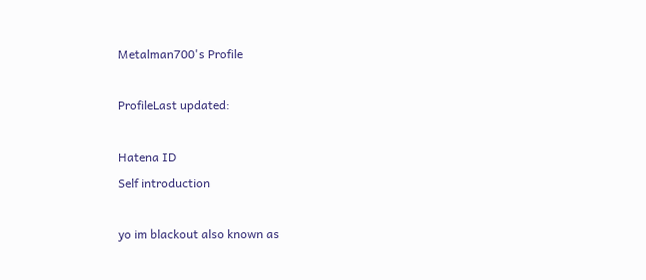Metalman700's Profile

ProfileLast updated:

Hatena ID
Self introduction

yo im blackout also known as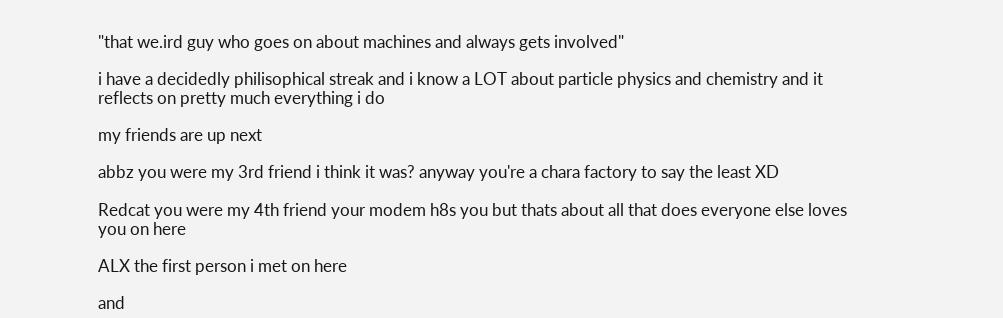"that we.ird guy who goes on about machines and always gets involved"

i have a decidedly philisophical streak and i know a LOT about particle physics and chemistry and it reflects on pretty much everything i do

my friends are up next

abbz you were my 3rd friend i think it was? anyway you're a chara factory to say the least XD

Redcat you were my 4th friend your modem h8s you but thats about all that does everyone else loves you on here

ALX the first person i met on here

and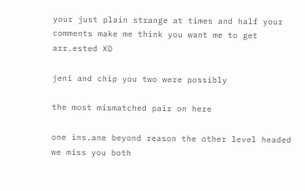your just plain strange at times and half your comments make me think you want me to get arr.ested XD

jeni and chip you two were possibly

the most mismatched pair on here

one ins.ane beyond reason the other level headed we miss you both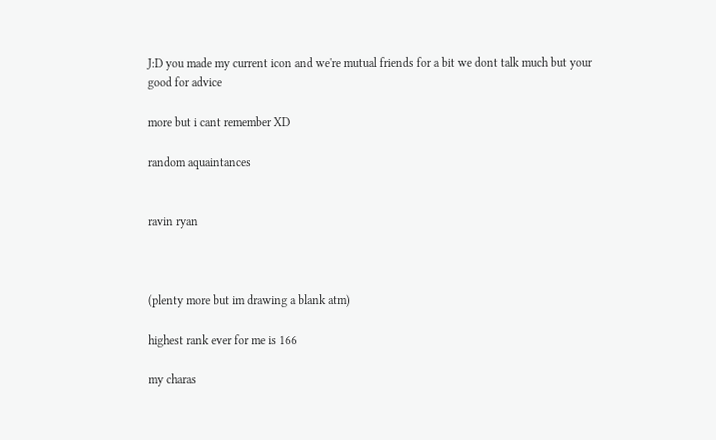J:D you made my current icon and we're mutual friends for a bit we dont talk much but your good for advice

more but i cant remember XD

random aquaintances


ravin ryan



(plenty more but im drawing a blank atm)

highest rank ever for me is 166

my charas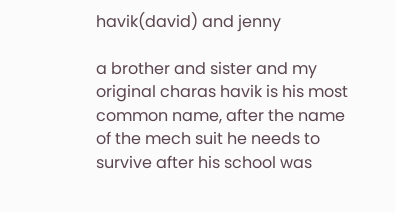havik(david) and jenny

a brother and sister and my original charas havik is his most common name, after the name of the mech suit he needs to survive after his school was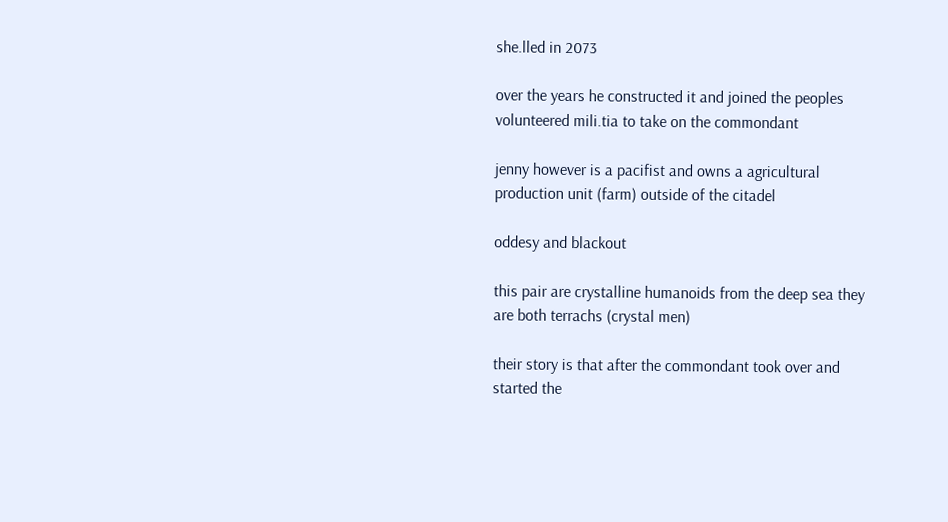she.lled in 2073

over the years he constructed it and joined the peoples volunteered mili.tia to take on the commondant

jenny however is a pacifist and owns a agricultural production unit (farm) outside of the citadel

oddesy and blackout

this pair are crystalline humanoids from the deep sea they are both terrachs (crystal men)

their story is that after the commondant took over and started the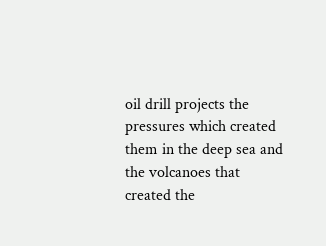oil drill projects the pressures which created them in the deep sea and the volcanoes that created the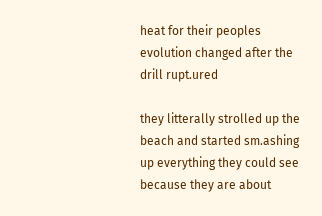heat for their peoples evolution changed after the drill rupt.ured

they litterally strolled up the beach and started sm.ashing up everything they could see because they are about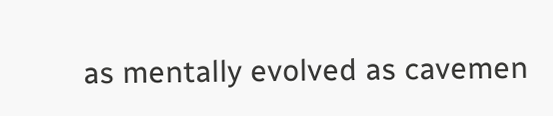as mentally evolved as cavemen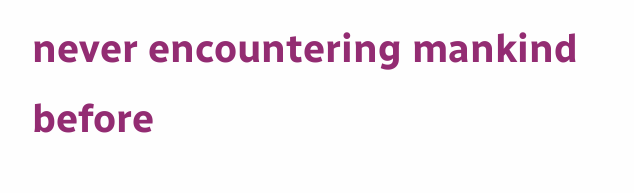never encountering mankind before